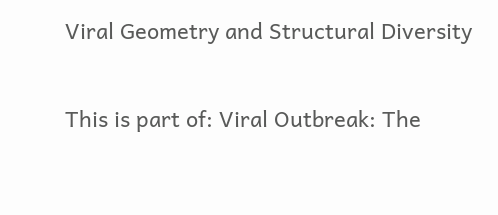Viral Geometry and Structural Diversity

This is part of: Viral Outbreak: The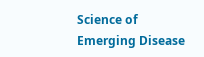Science of Emerging Disease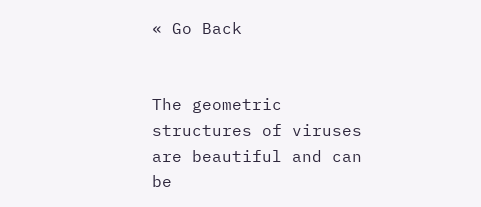« Go Back


The geometric structures of viruses are beautiful and can be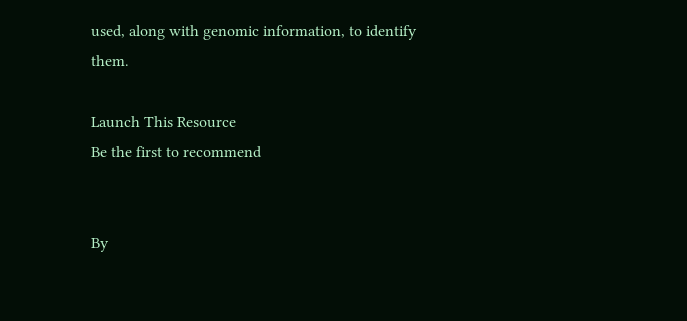used, along with genomic information, to identify them.

Launch This Resource
Be the first to recommend


By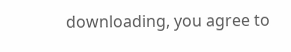downloading, you agree to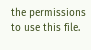the permissions to use this file.